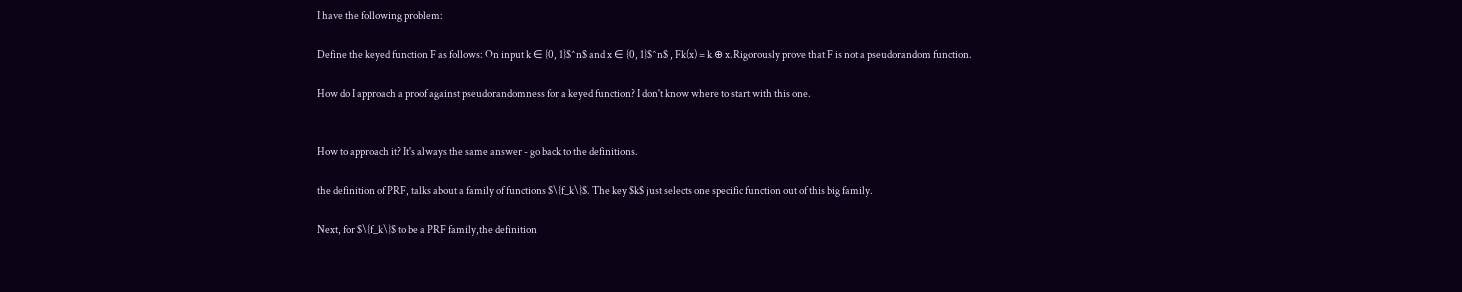I have the following problem:

Define the keyed function F as follows: On input k ∈ {0, 1}$^n$ and x ∈ {0, 1}$^n$ , Fk(x) = k ⊕ x.Rigorously prove that F is not a pseudorandom function.

How do I approach a proof against pseudorandomness for a keyed function? I don't know where to start with this one.


How to approach it? It's always the same answer - go back to the definitions.

the definition of PRF, talks about a family of functions $\{f_k\}$. The key $k$ just selects one specific function out of this big family.

Next, for $\{f_k\}$ to be a PRF family,the definition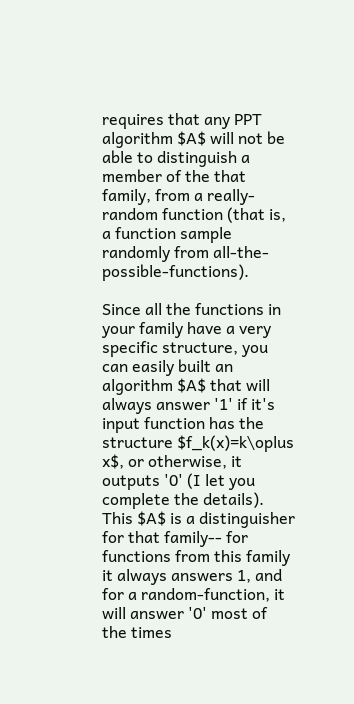requires that any PPT algorithm $A$ will not be able to distinguish a member of the that family, from a really-random function (that is, a function sample randomly from all-the-possible-functions).

Since all the functions in your family have a very specific structure, you can easily built an algorithm $A$ that will always answer '1' if it's input function has the structure $f_k(x)=k\oplus x$, or otherwise, it outputs '0' (I let you complete the details). This $A$ is a distinguisher for that family-- for functions from this family it always answers 1, and for a random-function, it will answer '0' most of the times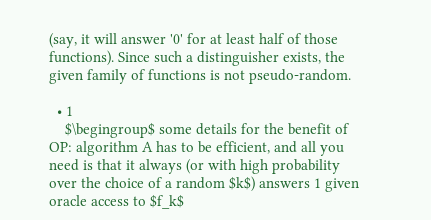(say, it will answer '0' for at least half of those functions). Since such a distinguisher exists, the given family of functions is not pseudo-random.

  • 1
    $\begingroup$ some details for the benefit of OP: algorithm A has to be efficient, and all you need is that it always (or with high probability over the choice of a random $k$) answers 1 given oracle access to $f_k$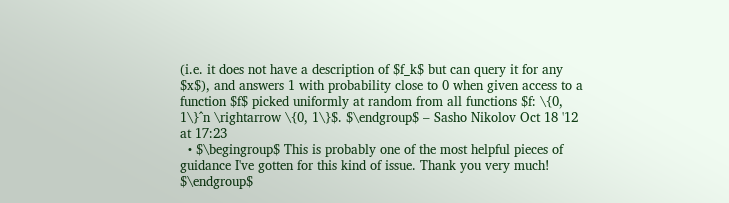(i.e. it does not have a description of $f_k$ but can query it for any $x$), and answers 1 with probability close to 0 when given access to a function $f$ picked uniformly at random from all functions $f: \{0, 1\}^n \rightarrow \{0, 1\}$. $\endgroup$ – Sasho Nikolov Oct 18 '12 at 17:23
  • $\begingroup$ This is probably one of the most helpful pieces of guidance I've gotten for this kind of issue. Thank you very much! $\endgroup$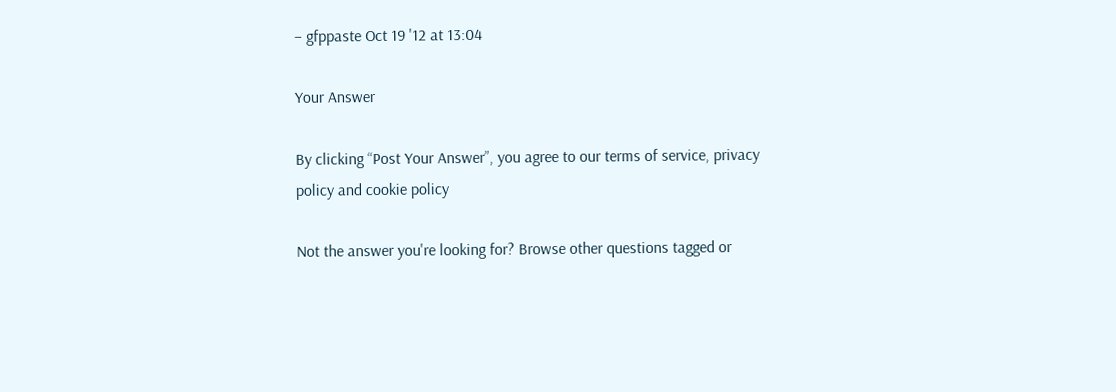– gfppaste Oct 19 '12 at 13:04

Your Answer

By clicking “Post Your Answer”, you agree to our terms of service, privacy policy and cookie policy

Not the answer you're looking for? Browse other questions tagged or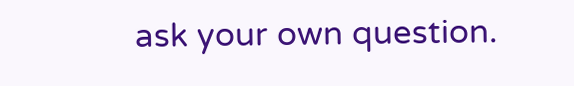ask your own question.